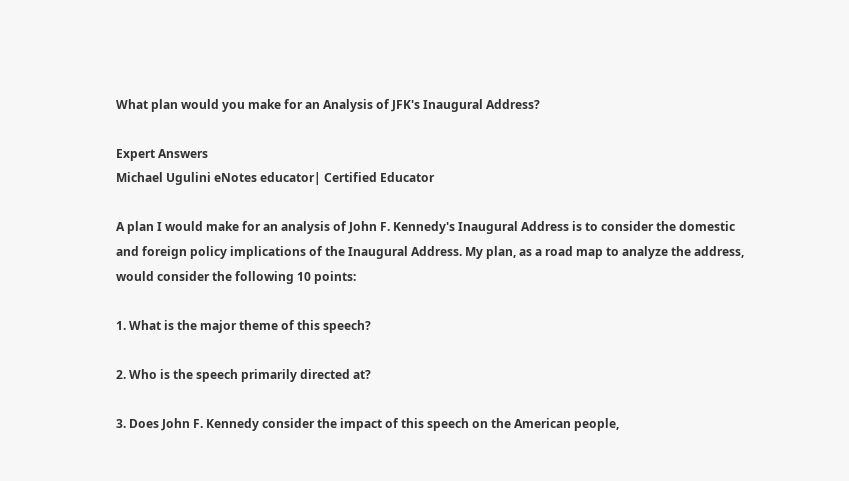What plan would you make for an Analysis of JFK's Inaugural Address?

Expert Answers
Michael Ugulini eNotes educator| Certified Educator

A plan I would make for an analysis of John F. Kennedy's Inaugural Address is to consider the domestic and foreign policy implications of the Inaugural Address. My plan, as a road map to analyze the address, would consider the following 10 points:

1. What is the major theme of this speech?

2. Who is the speech primarily directed at?

3. Does John F. Kennedy consider the impact of this speech on the American people,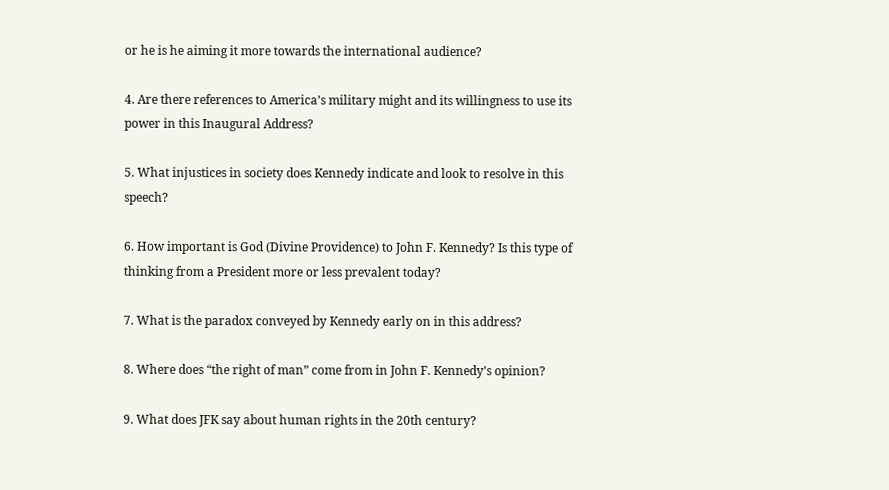or he is he aiming it more towards the international audience?

4. Are there references to America’s military might and its willingness to use its power in this Inaugural Address?

5. What injustices in society does Kennedy indicate and look to resolve in this speech?

6. How important is God (Divine Providence) to John F. Kennedy? Is this type of thinking from a President more or less prevalent today?

7. What is the paradox conveyed by Kennedy early on in this address?

8. Where does “the right of man” come from in John F. Kennedy’s opinion?

9. What does JFK say about human rights in the 20th century?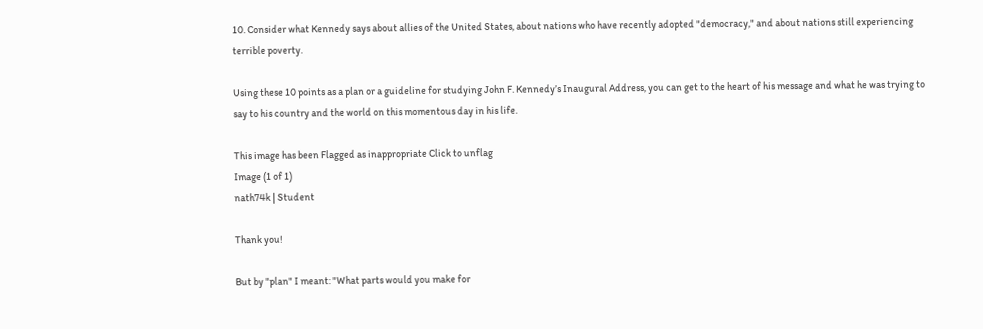10. Consider what Kennedy says about allies of the United States, about nations who have recently adopted "democracy," and about nations still experiencing terrible poverty.

Using these 10 points as a plan or a guideline for studying John F. Kennedy’s Inaugural Address, you can get to the heart of his message and what he was trying to say to his country and the world on this momentous day in his life.

This image has been Flagged as inappropriate Click to unflag
Image (1 of 1)
nath74k | Student

Thank you!

But by "plan" I meant: "What parts would you make for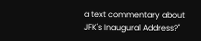a text commentary about JFK's Inaugural Address?"